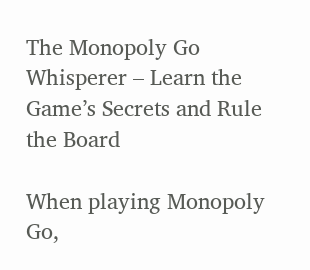The Monopoly Go Whisperer – Learn the Game’s Secrets and Rule the Board

When playing Monopoly Go,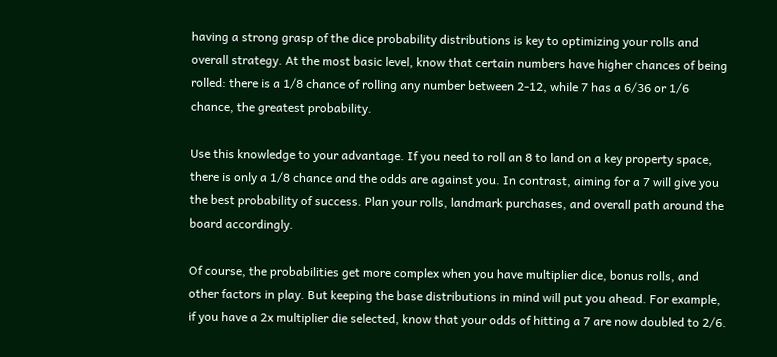having a strong grasp of the dice probability distributions is key to optimizing your rolls and overall strategy. At the most basic level, know that certain numbers have higher chances of being rolled: there is a 1/8 chance of rolling any number between 2-12, while 7 has a 6/36 or 1/6 chance, the greatest probability.

Use this knowledge to your advantage. If you need to roll an 8 to land on a key property space, there is only a 1/8 chance and the odds are against you. In contrast, aiming for a 7 will give you the best probability of success. Plan your rolls, landmark purchases, and overall path around the board accordingly.

Of course, the probabilities get more complex when you have multiplier dice, bonus rolls, and other factors in play. But keeping the base distributions in mind will put you ahead. For example, if you have a 2x multiplier die selected, know that your odds of hitting a 7 are now doubled to 2/6.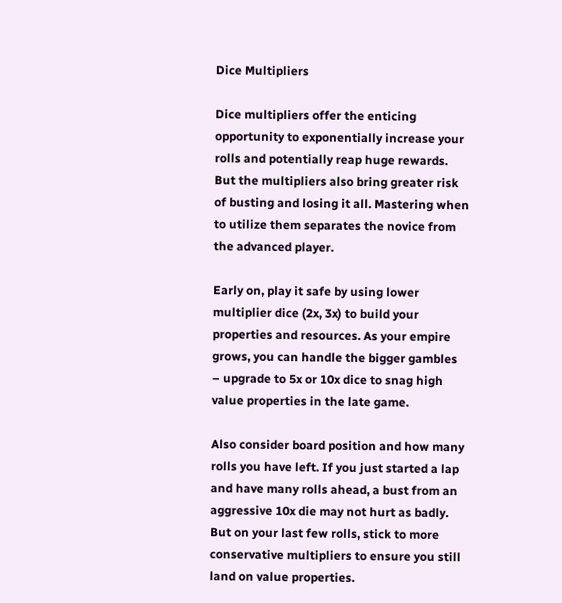Dice Multipliers

Dice multipliers offer the enticing opportunity to exponentially increase your rolls and potentially reap huge rewards. But the multipliers also bring greater risk of busting and losing it all. Mastering when to utilize them separates the novice from the advanced player.

Early on, play it safe by using lower multiplier dice (2x, 3x) to build your properties and resources. As your empire grows, you can handle the bigger gambles – upgrade to 5x or 10x dice to snag high value properties in the late game.

Also consider board position and how many rolls you have left. If you just started a lap and have many rolls ahead, a bust from an aggressive 10x die may not hurt as badly. But on your last few rolls, stick to more conservative multipliers to ensure you still land on value properties.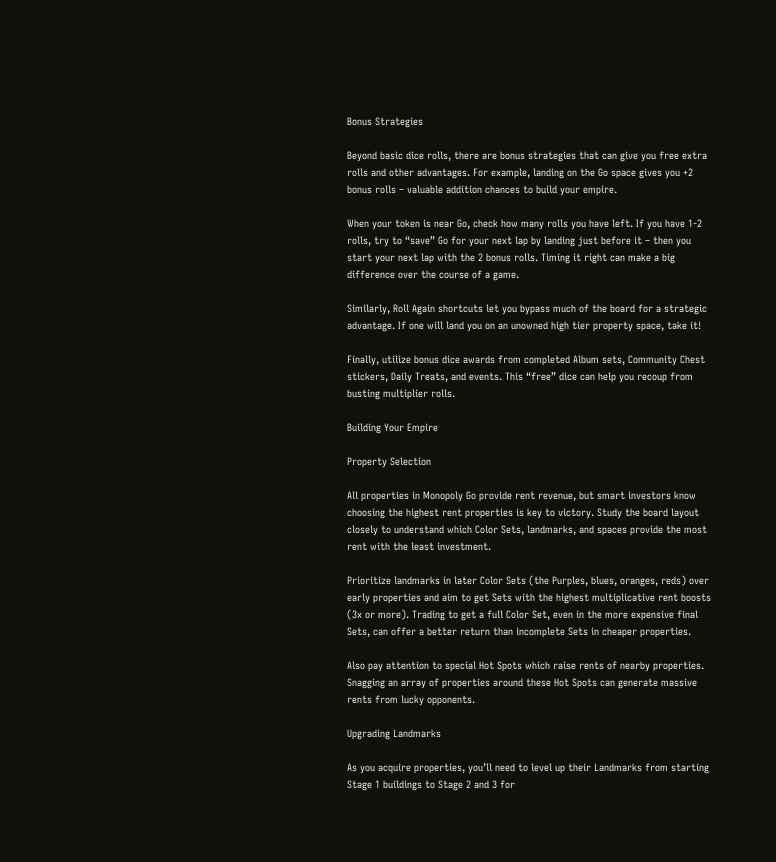Bonus Strategies

Beyond basic dice rolls, there are bonus strategies that can give you free extra rolls and other advantages. For example, landing on the Go space gives you +2 bonus rolls – valuable addition chances to build your empire.

When your token is near Go, check how many rolls you have left. If you have 1-2 rolls, try to “save” Go for your next lap by landing just before it – then you start your next lap with the 2 bonus rolls. Timing it right can make a big difference over the course of a game.

Similarly, Roll Again shortcuts let you bypass much of the board for a strategic advantage. If one will land you on an unowned high tier property space, take it!

Finally, utilize bonus dice awards from completed Album sets, Community Chest stickers, Daily Treats, and events. This “free” dice can help you recoup from busting multiplier rolls.

Building Your Empire

Property Selection

All properties in Monopoly Go provide rent revenue, but smart investors know choosing the highest rent properties is key to victory. Study the board layout closely to understand which Color Sets, landmarks, and spaces provide the most rent with the least investment.

Prioritize landmarks in later Color Sets (the Purples, blues, oranges, reds) over early properties and aim to get Sets with the highest multiplicative rent boosts (3x or more). Trading to get a full Color Set, even in the more expensive final Sets, can offer a better return than incomplete Sets in cheaper properties.

Also pay attention to special Hot Spots which raise rents of nearby properties. Snagging an array of properties around these Hot Spots can generate massive rents from lucky opponents.

Upgrading Landmarks

As you acquire properties, you’ll need to level up their Landmarks from starting Stage 1 buildings to Stage 2 and 3 for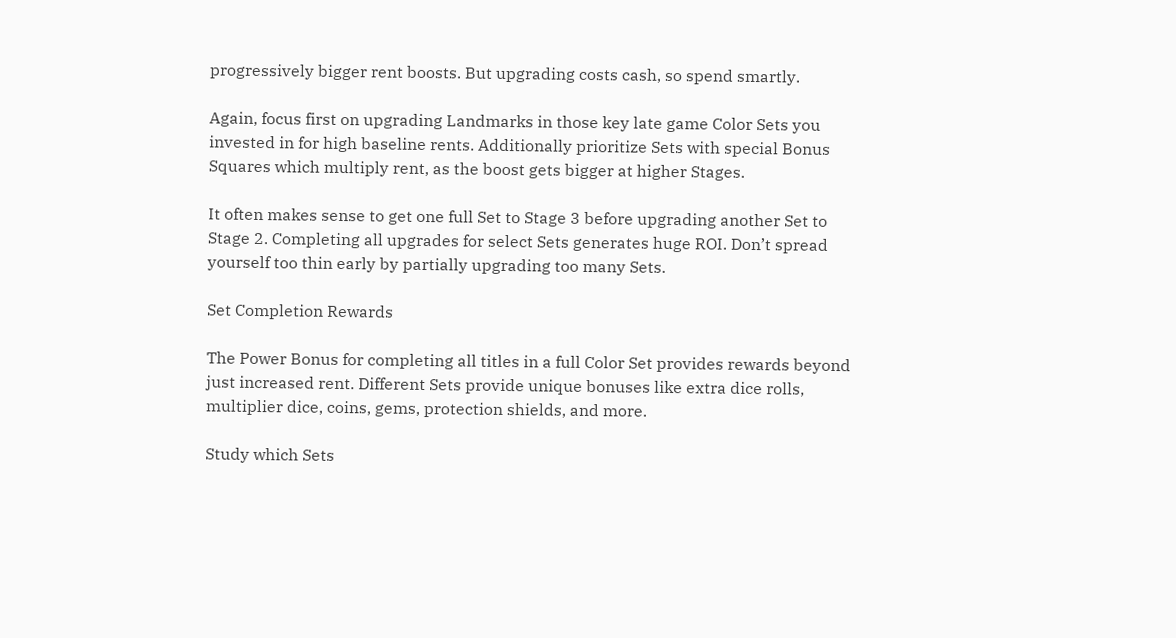progressively bigger rent boosts. But upgrading costs cash, so spend smartly.

Again, focus first on upgrading Landmarks in those key late game Color Sets you invested in for high baseline rents. Additionally prioritize Sets with special Bonus Squares which multiply rent, as the boost gets bigger at higher Stages.

It often makes sense to get one full Set to Stage 3 before upgrading another Set to Stage 2. Completing all upgrades for select Sets generates huge ROI. Don’t spread yourself too thin early by partially upgrading too many Sets.

Set Completion Rewards

The Power Bonus for completing all titles in a full Color Set provides rewards beyond just increased rent. Different Sets provide unique bonuses like extra dice rolls, multiplier dice, coins, gems, protection shields, and more.

Study which Sets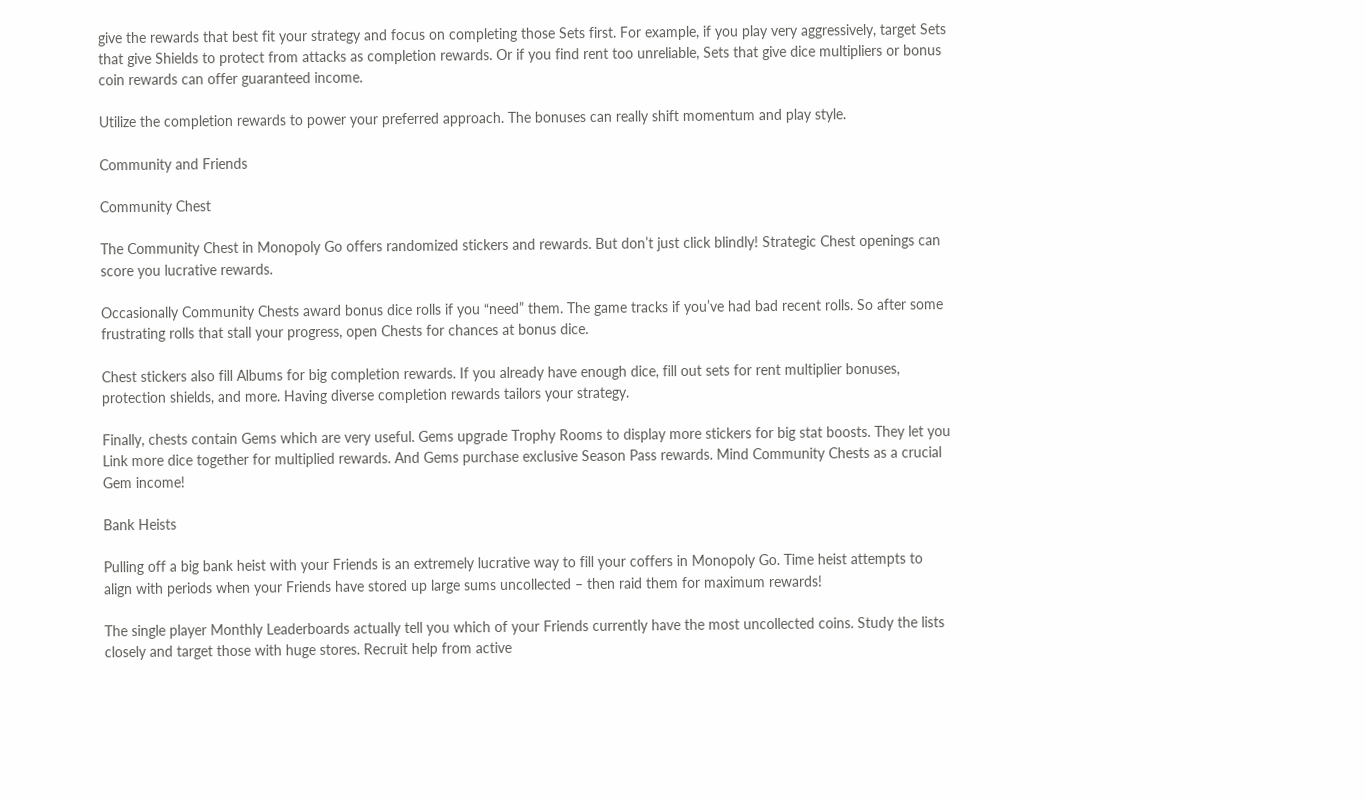give the rewards that best fit your strategy and focus on completing those Sets first. For example, if you play very aggressively, target Sets that give Shields to protect from attacks as completion rewards. Or if you find rent too unreliable, Sets that give dice multipliers or bonus coin rewards can offer guaranteed income.

Utilize the completion rewards to power your preferred approach. The bonuses can really shift momentum and play style.

Community and Friends

Community Chest

The Community Chest in Monopoly Go offers randomized stickers and rewards. But don’t just click blindly! Strategic Chest openings can score you lucrative rewards.

Occasionally Community Chests award bonus dice rolls if you “need” them. The game tracks if you’ve had bad recent rolls. So after some frustrating rolls that stall your progress, open Chests for chances at bonus dice.

Chest stickers also fill Albums for big completion rewards. If you already have enough dice, fill out sets for rent multiplier bonuses, protection shields, and more. Having diverse completion rewards tailors your strategy.

Finally, chests contain Gems which are very useful. Gems upgrade Trophy Rooms to display more stickers for big stat boosts. They let you Link more dice together for multiplied rewards. And Gems purchase exclusive Season Pass rewards. Mind Community Chests as a crucial Gem income!

Bank Heists

Pulling off a big bank heist with your Friends is an extremely lucrative way to fill your coffers in Monopoly Go. Time heist attempts to align with periods when your Friends have stored up large sums uncollected – then raid them for maximum rewards!

The single player Monthly Leaderboards actually tell you which of your Friends currently have the most uncollected coins. Study the lists closely and target those with huge stores. Recruit help from active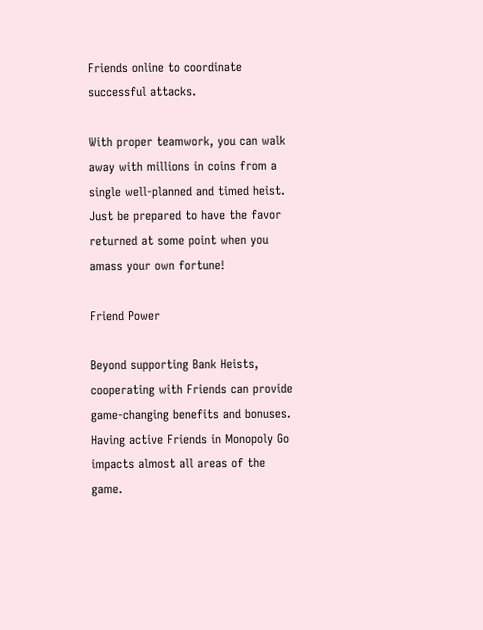Friends online to coordinate successful attacks.

With proper teamwork, you can walk away with millions in coins from a single well-planned and timed heist. Just be prepared to have the favor returned at some point when you amass your own fortune!

Friend Power

Beyond supporting Bank Heists, cooperating with Friends can provide game-changing benefits and bonuses. Having active Friends in Monopoly Go impacts almost all areas of the game.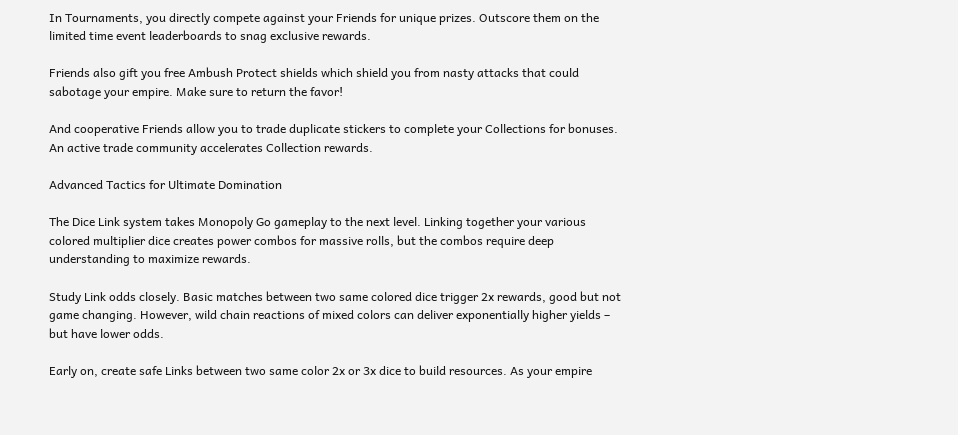In Tournaments, you directly compete against your Friends for unique prizes. Outscore them on the limited time event leaderboards to snag exclusive rewards.

Friends also gift you free Ambush Protect shields which shield you from nasty attacks that could sabotage your empire. Make sure to return the favor!

And cooperative Friends allow you to trade duplicate stickers to complete your Collections for bonuses. An active trade community accelerates Collection rewards.

Advanced Tactics for Ultimate Domination

The Dice Link system takes Monopoly Go gameplay to the next level. Linking together your various colored multiplier dice creates power combos for massive rolls, but the combos require deep understanding to maximize rewards.

Study Link odds closely. Basic matches between two same colored dice trigger 2x rewards, good but not game changing. However, wild chain reactions of mixed colors can deliver exponentially higher yields – but have lower odds.

Early on, create safe Links between two same color 2x or 3x dice to build resources. As your empire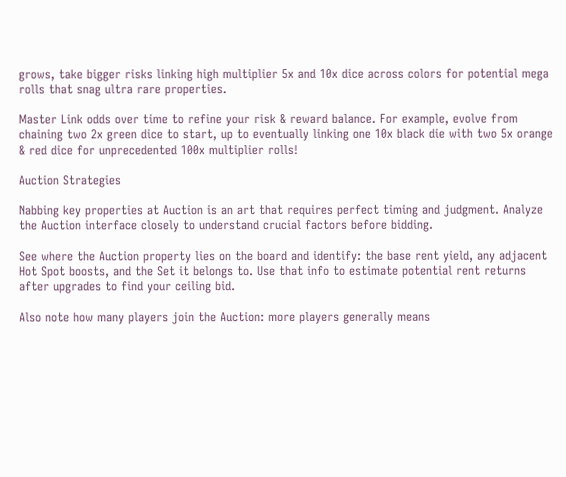grows, take bigger risks linking high multiplier 5x and 10x dice across colors for potential mega rolls that snag ultra rare properties.

Master Link odds over time to refine your risk & reward balance. For example, evolve from chaining two 2x green dice to start, up to eventually linking one 10x black die with two 5x orange & red dice for unprecedented 100x multiplier rolls!

Auction Strategies

Nabbing key properties at Auction is an art that requires perfect timing and judgment. Analyze the Auction interface closely to understand crucial factors before bidding.

See where the Auction property lies on the board and identify: the base rent yield, any adjacent Hot Spot boosts, and the Set it belongs to. Use that info to estimate potential rent returns after upgrades to find your ceiling bid.

Also note how many players join the Auction: more players generally means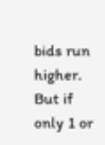bids run higher. But if only 1 or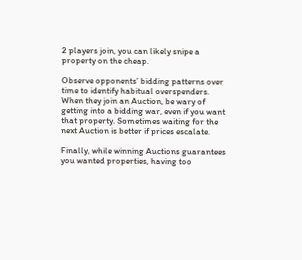2 players join, you can likely snipe a property on the cheap.

Observe opponents’ bidding patterns over time to identify habitual overspenders. When they join an Auction, be wary of getting into a bidding war, even if you want that property. Sometimes waiting for the next Auction is better if prices escalate.

Finally, while winning Auctions guarantees you wanted properties, having too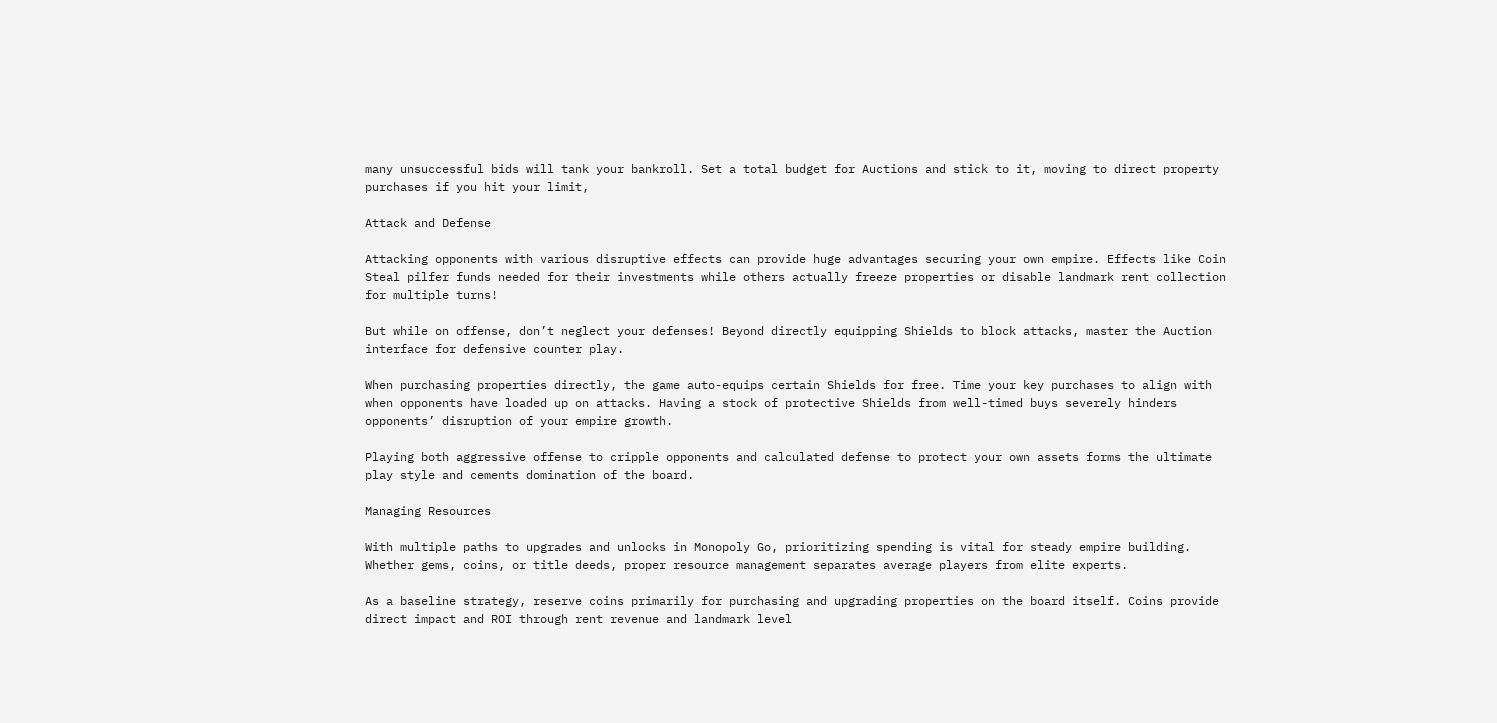many unsuccessful bids will tank your bankroll. Set a total budget for Auctions and stick to it, moving to direct property purchases if you hit your limit,

Attack and Defense

Attacking opponents with various disruptive effects can provide huge advantages securing your own empire. Effects like Coin Steal pilfer funds needed for their investments while others actually freeze properties or disable landmark rent collection for multiple turns!

But while on offense, don’t neglect your defenses! Beyond directly equipping Shields to block attacks, master the Auction interface for defensive counter play.

When purchasing properties directly, the game auto-equips certain Shields for free. Time your key purchases to align with when opponents have loaded up on attacks. Having a stock of protective Shields from well-timed buys severely hinders opponents’ disruption of your empire growth.

Playing both aggressive offense to cripple opponents and calculated defense to protect your own assets forms the ultimate play style and cements domination of the board.

Managing Resources

With multiple paths to upgrades and unlocks in Monopoly Go, prioritizing spending is vital for steady empire building. Whether gems, coins, or title deeds, proper resource management separates average players from elite experts.

As a baseline strategy, reserve coins primarily for purchasing and upgrading properties on the board itself. Coins provide direct impact and ROI through rent revenue and landmark level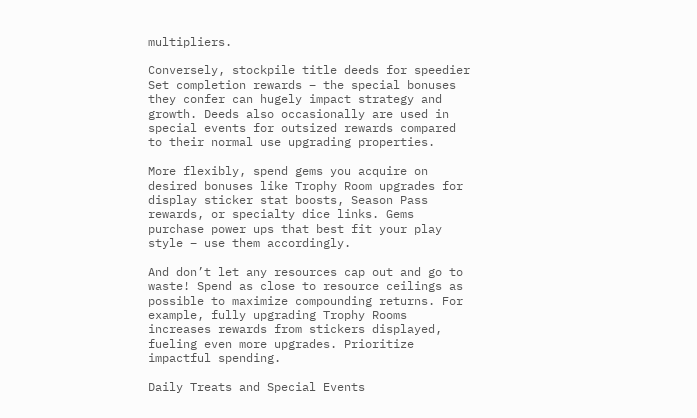multipliers.

Conversely, stockpile title deeds for speedier Set completion rewards – the special bonuses they confer can hugely impact strategy and growth. Deeds also occasionally are used in special events for outsized rewards compared to their normal use upgrading properties.

More flexibly, spend gems you acquire on desired bonuses like Trophy Room upgrades for display sticker stat boosts, Season Pass rewards, or specialty dice links. Gems purchase power ups that best fit your play style – use them accordingly.

And don’t let any resources cap out and go to waste! Spend as close to resource ceilings as possible to maximize compounding returns. For example, fully upgrading Trophy Rooms increases rewards from stickers displayed, fueling even more upgrades. Prioritize impactful spending.

Daily Treats and Special Events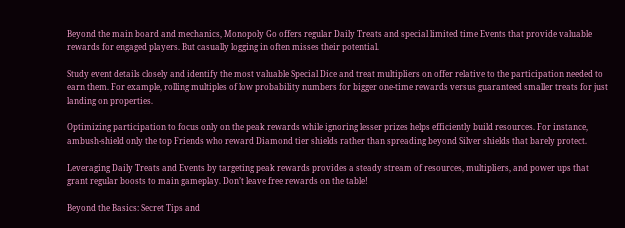Beyond the main board and mechanics, Monopoly Go offers regular Daily Treats and special limited time Events that provide valuable rewards for engaged players. But casually logging in often misses their potential.

Study event details closely and identify the most valuable Special Dice and treat multipliers on offer relative to the participation needed to earn them. For example, rolling multiples of low probability numbers for bigger one-time rewards versus guaranteed smaller treats for just landing on properties.

Optimizing participation to focus only on the peak rewards while ignoring lesser prizes helps efficiently build resources. For instance, ambush-shield only the top Friends who reward Diamond tier shields rather than spreading beyond Silver shields that barely protect.

Leveraging Daily Treats and Events by targeting peak rewards provides a steady stream of resources, multipliers, and power ups that grant regular boosts to main gameplay. Don’t leave free rewards on the table!

Beyond the Basics: Secret Tips and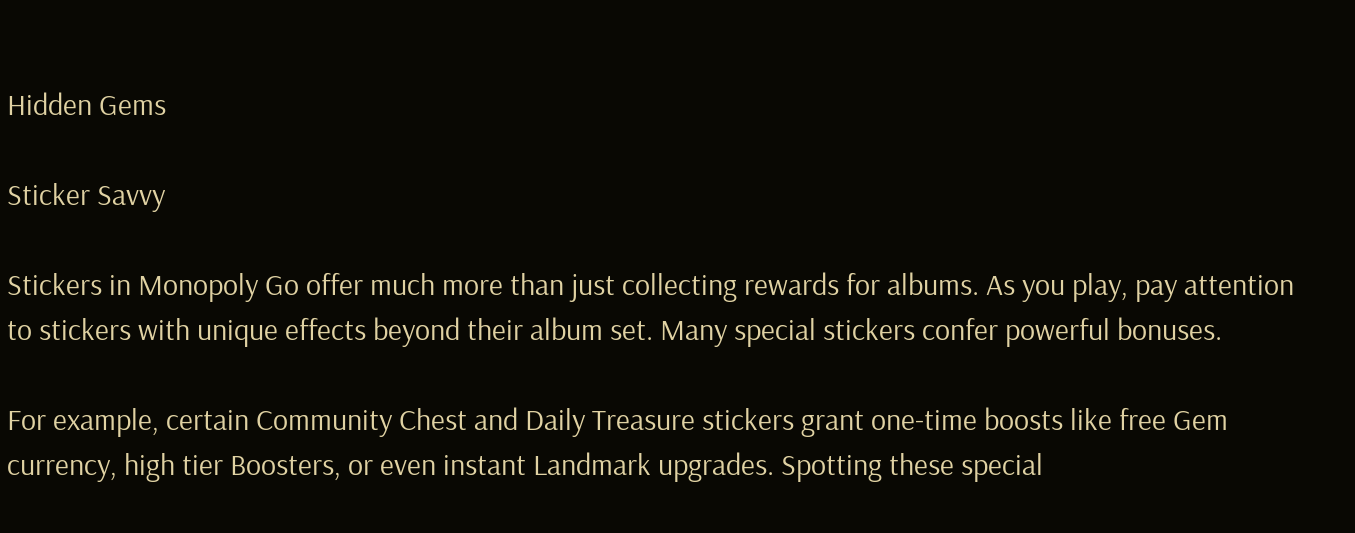Hidden Gems

Sticker Savvy

Stickers in Monopoly Go offer much more than just collecting rewards for albums. As you play, pay attention to stickers with unique effects beyond their album set. Many special stickers confer powerful bonuses.

For example, certain Community Chest and Daily Treasure stickers grant one-time boosts like free Gem currency, high tier Boosters, or even instant Landmark upgrades. Spotting these special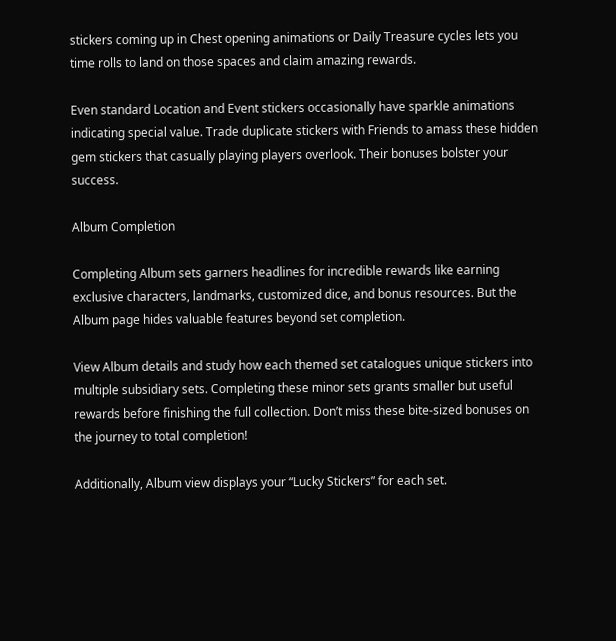stickers coming up in Chest opening animations or Daily Treasure cycles lets you time rolls to land on those spaces and claim amazing rewards.

Even standard Location and Event stickers occasionally have sparkle animations indicating special value. Trade duplicate stickers with Friends to amass these hidden gem stickers that casually playing players overlook. Their bonuses bolster your success.

Album Completion

Completing Album sets garners headlines for incredible rewards like earning exclusive characters, landmarks, customized dice, and bonus resources. But the Album page hides valuable features beyond set completion.

View Album details and study how each themed set catalogues unique stickers into multiple subsidiary sets. Completing these minor sets grants smaller but useful rewards before finishing the full collection. Don’t miss these bite-sized bonuses on the journey to total completion!

Additionally, Album view displays your “Lucky Stickers” for each set.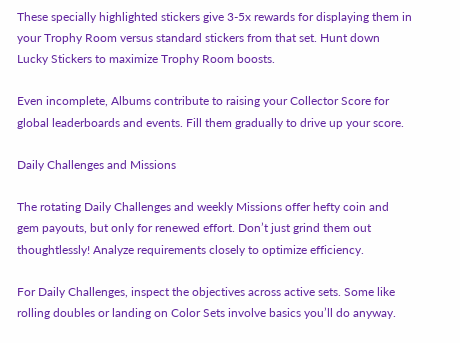These specially highlighted stickers give 3-5x rewards for displaying them in your Trophy Room versus standard stickers from that set. Hunt down Lucky Stickers to maximize Trophy Room boosts.

Even incomplete, Albums contribute to raising your Collector Score for global leaderboards and events. Fill them gradually to drive up your score.

Daily Challenges and Missions

The rotating Daily Challenges and weekly Missions offer hefty coin and gem payouts, but only for renewed effort. Don’t just grind them out thoughtlessly! Analyze requirements closely to optimize efficiency.

For Daily Challenges, inspect the objectives across active sets. Some like rolling doubles or landing on Color Sets involve basics you’ll do anyway.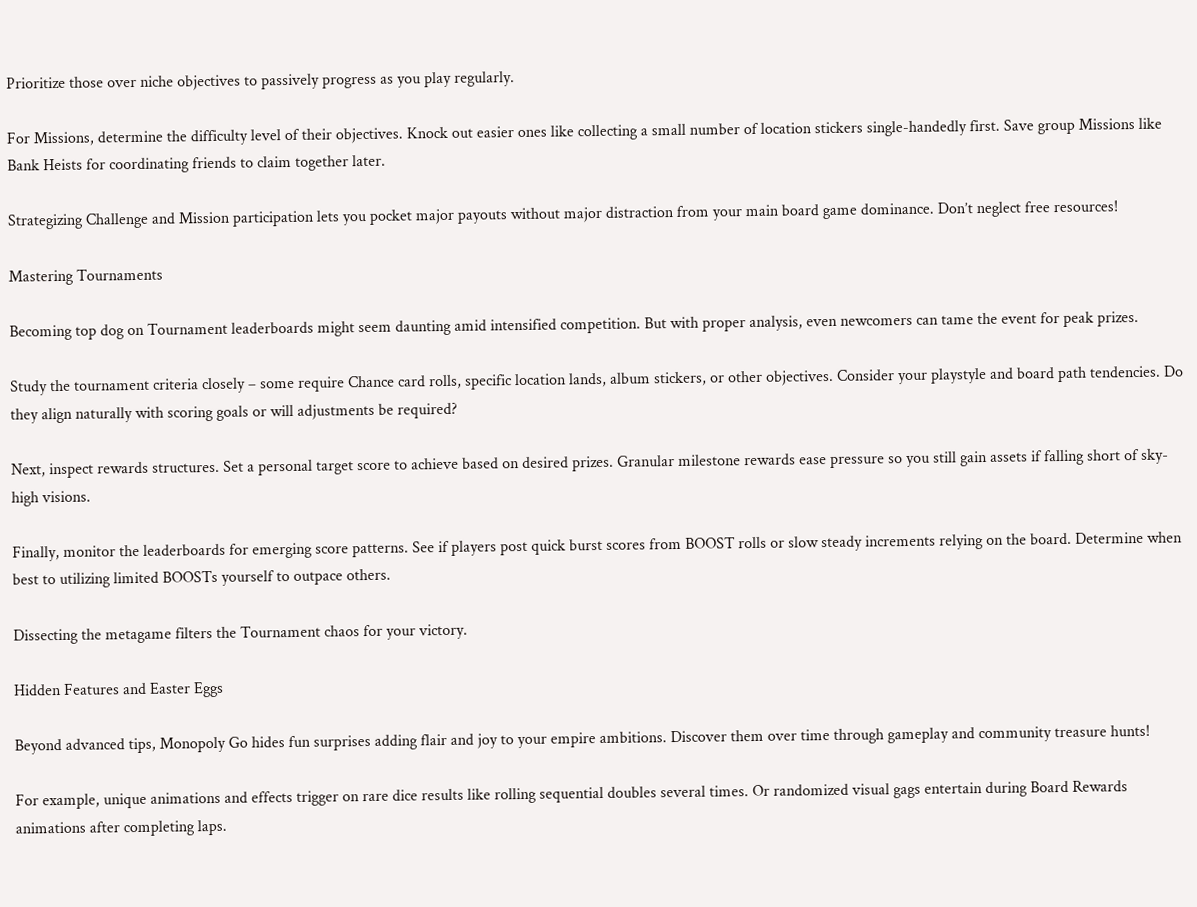Prioritize those over niche objectives to passively progress as you play regularly.

For Missions, determine the difficulty level of their objectives. Knock out easier ones like collecting a small number of location stickers single-handedly first. Save group Missions like Bank Heists for coordinating friends to claim together later.

Strategizing Challenge and Mission participation lets you pocket major payouts without major distraction from your main board game dominance. Don’t neglect free resources!

Mastering Tournaments

Becoming top dog on Tournament leaderboards might seem daunting amid intensified competition. But with proper analysis, even newcomers can tame the event for peak prizes.

Study the tournament criteria closely – some require Chance card rolls, specific location lands, album stickers, or other objectives. Consider your playstyle and board path tendencies. Do they align naturally with scoring goals or will adjustments be required?

Next, inspect rewards structures. Set a personal target score to achieve based on desired prizes. Granular milestone rewards ease pressure so you still gain assets if falling short of sky-high visions.

Finally, monitor the leaderboards for emerging score patterns. See if players post quick burst scores from BOOST rolls or slow steady increments relying on the board. Determine when best to utilizing limited BOOSTs yourself to outpace others.

Dissecting the metagame filters the Tournament chaos for your victory.

Hidden Features and Easter Eggs

Beyond advanced tips, Monopoly Go hides fun surprises adding flair and joy to your empire ambitions. Discover them over time through gameplay and community treasure hunts!

For example, unique animations and effects trigger on rare dice results like rolling sequential doubles several times. Or randomized visual gags entertain during Board Rewards animations after completing laps.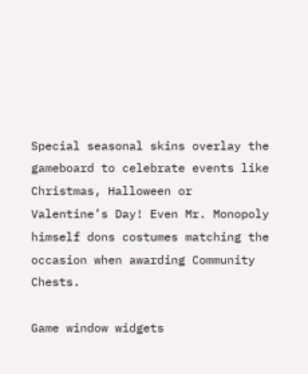Special seasonal skins overlay the gameboard to celebrate events like Christmas, Halloween or Valentine’s Day! Even Mr. Monopoly himself dons costumes matching the occasion when awarding Community Chests.

Game window widgets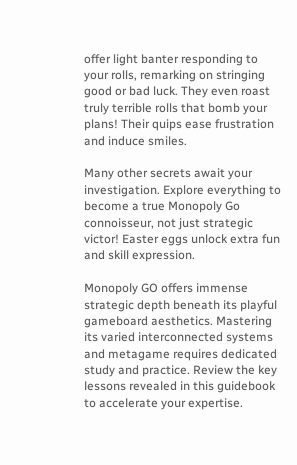offer light banter responding to your rolls, remarking on stringing good or bad luck. They even roast truly terrible rolls that bomb your plans! Their quips ease frustration and induce smiles.

Many other secrets await your investigation. Explore everything to become a true Monopoly Go connoisseur, not just strategic victor! Easter eggs unlock extra fun and skill expression.

Monopoly GO offers immense strategic depth beneath its playful gameboard aesthetics. Mastering its varied interconnected systems and metagame requires dedicated study and practice. Review the key lessons revealed in this guidebook to accelerate your expertise.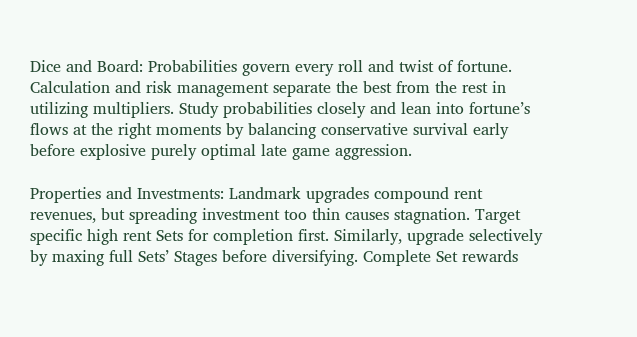Dice and Board: Probabilities govern every roll and twist of fortune. Calculation and risk management separate the best from the rest in utilizing multipliers. Study probabilities closely and lean into fortune’s flows at the right moments by balancing conservative survival early before explosive purely optimal late game aggression.

Properties and Investments: Landmark upgrades compound rent revenues, but spreading investment too thin causes stagnation. Target specific high rent Sets for completion first. Similarly, upgrade selectively by maxing full Sets’ Stages before diversifying. Complete Set rewards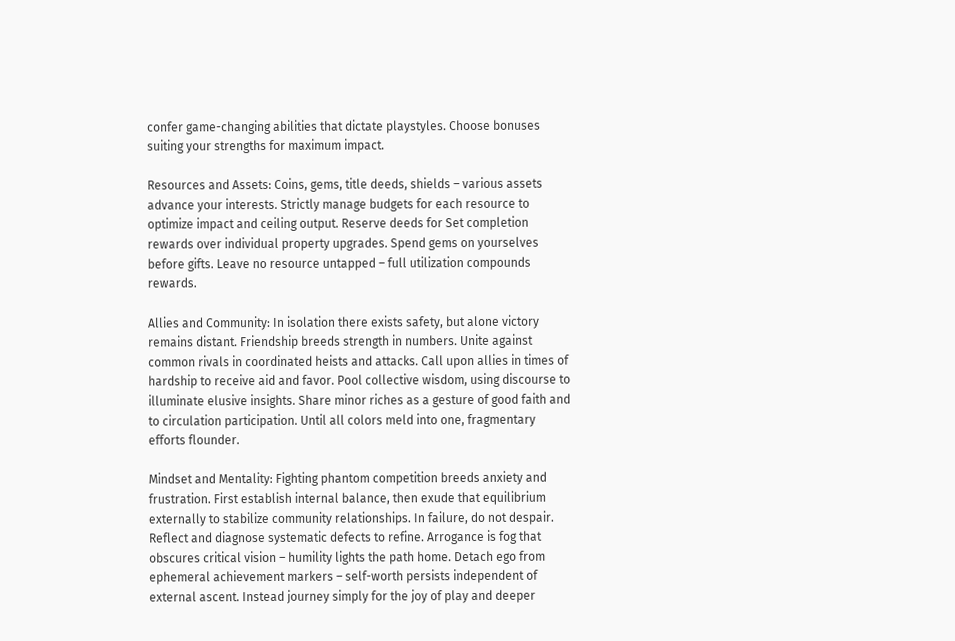confer game-changing abilities that dictate playstyles. Choose bonuses suiting your strengths for maximum impact.

Resources and Assets: Coins, gems, title deeds, shields – various assets advance your interests. Strictly manage budgets for each resource to optimize impact and ceiling output. Reserve deeds for Set completion rewards over individual property upgrades. Spend gems on yourselves before gifts. Leave no resource untapped – full utilization compounds rewards.

Allies and Community: In isolation there exists safety, but alone victory remains distant. Friendship breeds strength in numbers. Unite against common rivals in coordinated heists and attacks. Call upon allies in times of hardship to receive aid and favor. Pool collective wisdom, using discourse to illuminate elusive insights. Share minor riches as a gesture of good faith and to circulation participation. Until all colors meld into one, fragmentary efforts flounder.

Mindset and Mentality: Fighting phantom competition breeds anxiety and frustration. First establish internal balance, then exude that equilibrium externally to stabilize community relationships. In failure, do not despair. Reflect and diagnose systematic defects to refine. Arrogance is fog that obscures critical vision – humility lights the path home. Detach ego from ephemeral achievement markers – self-worth persists independent of external ascent. Instead journey simply for the joy of play and deeper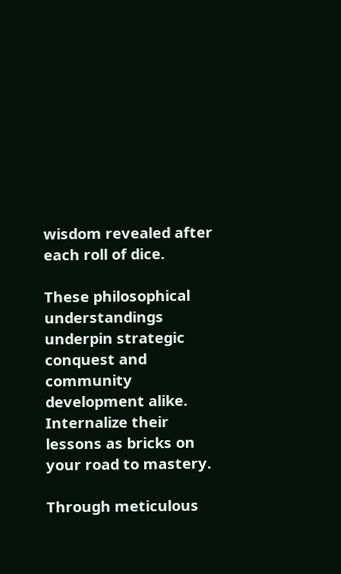wisdom revealed after each roll of dice.

These philosophical understandings underpin strategic conquest and community development alike. Internalize their lessons as bricks on your road to mastery.

Through meticulous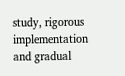study, rigorous implementation and gradual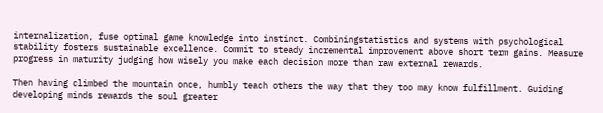internalization, fuse optimal game knowledge into instinct. Combiningstatistics and systems with psychological stability fosters sustainable excellence. Commit to steady incremental improvement above short term gains. Measure progress in maturity judging how wisely you make each decision more than raw external rewards.

Then having climbed the mountain once, humbly teach others the way that they too may know fulfillment. Guiding developing minds rewards the soul greater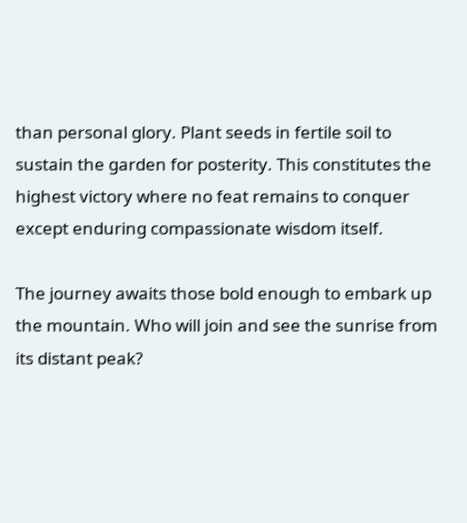than personal glory. Plant seeds in fertile soil to sustain the garden for posterity. This constitutes the highest victory where no feat remains to conquer except enduring compassionate wisdom itself.

The journey awaits those bold enough to embark up the mountain. Who will join and see the sunrise from its distant peak?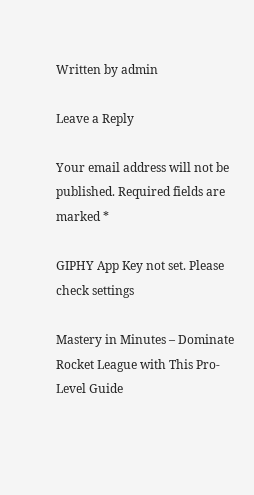Written by admin

Leave a Reply

Your email address will not be published. Required fields are marked *

GIPHY App Key not set. Please check settings

Mastery in Minutes – Dominate Rocket League with This Pro-Level Guide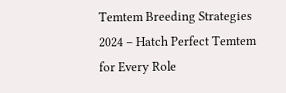Temtem Breeding Strategies 2024 – Hatch Perfect Temtem for Every Role